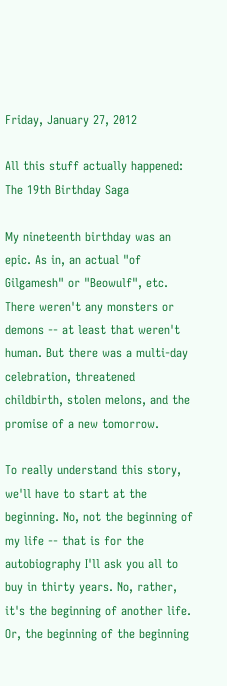Friday, January 27, 2012

All this stuff actually happened: The 19th Birthday Saga

My nineteenth birthday was an epic. As in, an actual "of Gilgamesh" or "Beowulf", etc. There weren't any monsters or demons -- at least that weren't human. But there was a multi-day celebration, threatened childbirth, stolen melons, and the promise of a new tomorrow.

To really understand this story, we'll have to start at the beginning. No, not the beginning of my life -- that is for the autobiography I'll ask you all to buy in thirty years. No, rather, it's the beginning of another life. Or, the beginning of the beginning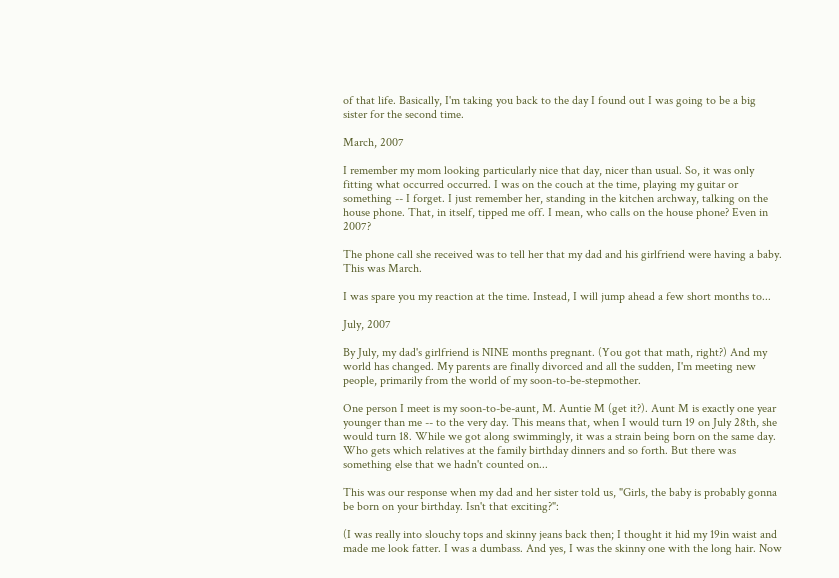of that life. Basically, I'm taking you back to the day I found out I was going to be a big sister for the second time.

March, 2007

I remember my mom looking particularly nice that day, nicer than usual. So, it was only fitting what occurred occurred. I was on the couch at the time, playing my guitar or something -- I forget. I just remember her, standing in the kitchen archway, talking on the house phone. That, in itself, tipped me off. I mean, who calls on the house phone? Even in 2007?

The phone call she received was to tell her that my dad and his girlfriend were having a baby. This was March.

I was spare you my reaction at the time. Instead, I will jump ahead a few short months to...

July, 2007

By July, my dad's girlfriend is NINE months pregnant. (You got that math, right?) And my world has changed. My parents are finally divorced and all the sudden, I'm meeting new people, primarily from the world of my soon-to-be-stepmother.

One person I meet is my soon-to-be-aunt, M. Auntie M (get it?). Aunt M is exactly one year younger than me -- to the very day. This means that, when I would turn 19 on July 28th, she would turn 18. While we got along swimmingly, it was a strain being born on the same day. Who gets which relatives at the family birthday dinners and so forth. But there was something else that we hadn't counted on...

This was our response when my dad and her sister told us, "Girls, the baby is probably gonna be born on your birthday. Isn't that exciting?":

(I was really into slouchy tops and skinny jeans back then; I thought it hid my 19in waist and made me look fatter. I was a dumbass. And yes, I was the skinny one with the long hair. Now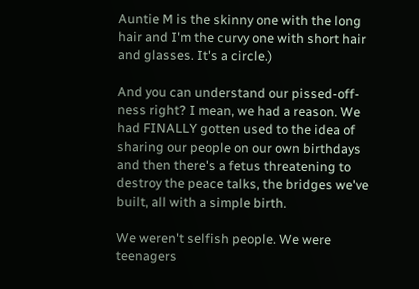Auntie M is the skinny one with the long hair and I'm the curvy one with short hair and glasses. It's a circle.)

And you can understand our pissed-off-ness right? I mean, we had a reason. We had FINALLY gotten used to the idea of sharing our people on our own birthdays and then there's a fetus threatening to destroy the peace talks, the bridges we've built, all with a simple birth.

We weren't selfish people. We were teenagers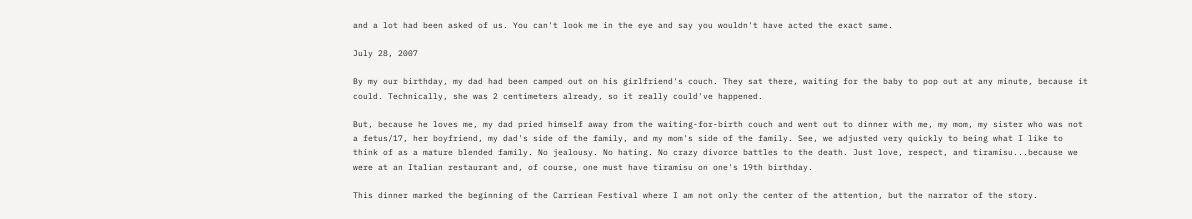and a lot had been asked of us. You can't look me in the eye and say you wouldn't have acted the exact same.

July 28, 2007

By my our birthday, my dad had been camped out on his girlfriend's couch. They sat there, waiting for the baby to pop out at any minute, because it could. Technically, she was 2 centimeters already, so it really could've happened.

But, because he loves me, my dad pried himself away from the waiting-for-birth couch and went out to dinner with me, my mom, my sister who was not a fetus/17, her boyfriend, my dad's side of the family, and my mom's side of the family. See, we adjusted very quickly to being what I like to think of as a mature blended family. No jealousy. No hating. No crazy divorce battles to the death. Just love, respect, and tiramisu...because we were at an Italian restaurant and, of course, one must have tiramisu on one's 19th birthday.

This dinner marked the beginning of the Carriean Festival where I am not only the center of the attention, but the narrator of the story.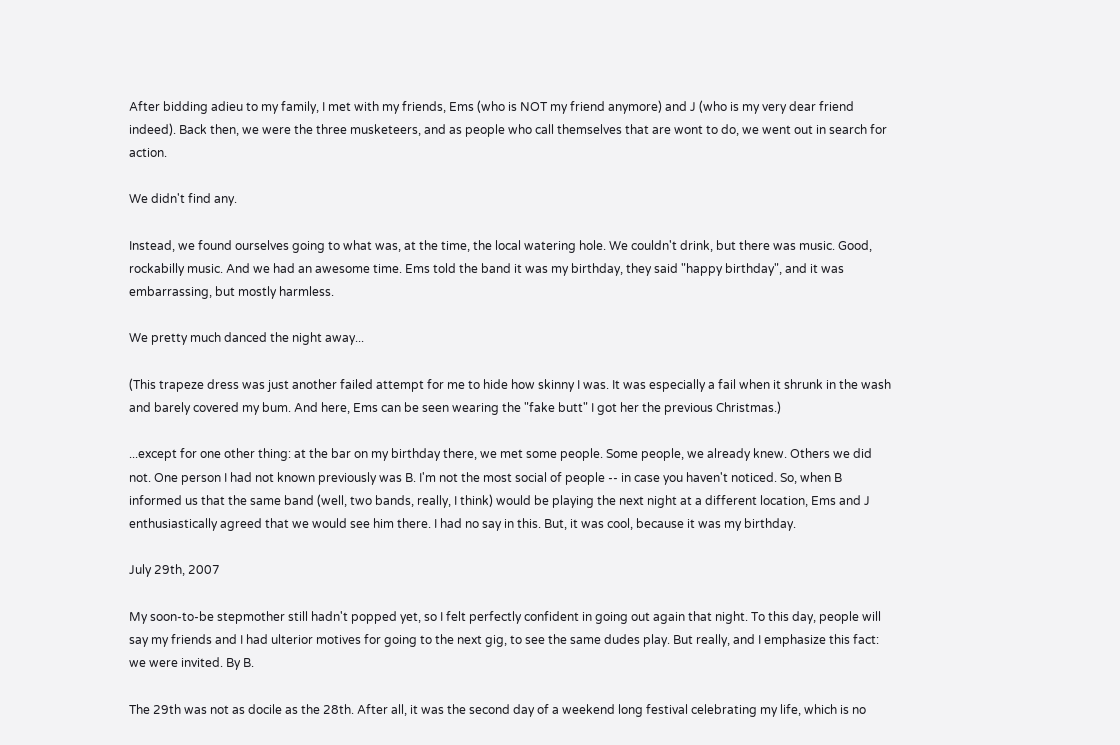After bidding adieu to my family, I met with my friends, Ems (who is NOT my friend anymore) and J (who is my very dear friend indeed). Back then, we were the three musketeers, and as people who call themselves that are wont to do, we went out in search for action.

We didn't find any.

Instead, we found ourselves going to what was, at the time, the local watering hole. We couldn't drink, but there was music. Good, rockabilly music. And we had an awesome time. Ems told the band it was my birthday, they said "happy birthday", and it was embarrassing, but mostly harmless.

We pretty much danced the night away...

(This trapeze dress was just another failed attempt for me to hide how skinny I was. It was especially a fail when it shrunk in the wash and barely covered my bum. And here, Ems can be seen wearing the "fake butt" I got her the previous Christmas.)

...except for one other thing: at the bar on my birthday there, we met some people. Some people, we already knew. Others we did not. One person I had not known previously was B. I'm not the most social of people -- in case you haven't noticed. So, when B informed us that the same band (well, two bands, really, I think) would be playing the next night at a different location, Ems and J enthusiastically agreed that we would see him there. I had no say in this. But, it was cool, because it was my birthday.

July 29th, 2007

My soon-to-be stepmother still hadn't popped yet, so I felt perfectly confident in going out again that night. To this day, people will say my friends and I had ulterior motives for going to the next gig, to see the same dudes play. But really, and I emphasize this fact: we were invited. By B.

The 29th was not as docile as the 28th. After all, it was the second day of a weekend long festival celebrating my life, which is no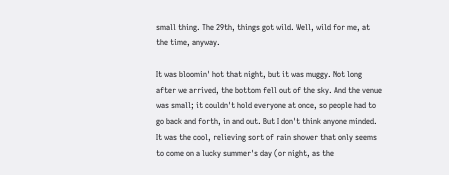small thing. The 29th, things got wild. Well, wild for me, at the time, anyway.

It was bloomin' hot that night, but it was muggy. Not long after we arrived, the bottom fell out of the sky. And the venue was small; it couldn't hold everyone at once, so people had to go back and forth, in and out. But I don't think anyone minded. It was the cool, relieving sort of rain shower that only seems to come on a lucky summer's day (or night, as the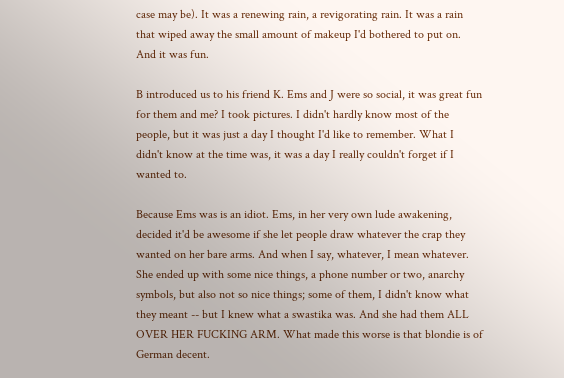case may be). It was a renewing rain, a revigorating rain. It was a rain that wiped away the small amount of makeup I'd bothered to put on. And it was fun.

B introduced us to his friend K. Ems and J were so social, it was great fun for them and me? I took pictures. I didn't hardly know most of the people, but it was just a day I thought I'd like to remember. What I didn't know at the time was, it was a day I really couldn't forget if I wanted to.

Because Ems was is an idiot. Ems, in her very own lude awakening, decided it'd be awesome if she let people draw whatever the crap they wanted on her bare arms. And when I say, whatever, I mean whatever. She ended up with some nice things, a phone number or two, anarchy symbols, but also not so nice things; some of them, I didn't know what they meant -- but I knew what a swastika was. And she had them ALL OVER HER FUCKING ARM. What made this worse is that blondie is of German decent.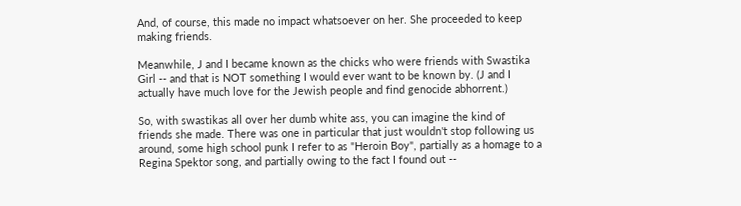And, of course, this made no impact whatsoever on her. She proceeded to keep making friends.

Meanwhile, J and I became known as the chicks who were friends with Swastika Girl -- and that is NOT something I would ever want to be known by. (J and I actually have much love for the Jewish people and find genocide abhorrent.)

So, with swastikas all over her dumb white ass, you can imagine the kind of friends she made. There was one in particular that just wouldn't stop following us around, some high school punk I refer to as "Heroin Boy", partially as a homage to a Regina Spektor song, and partially owing to the fact I found out --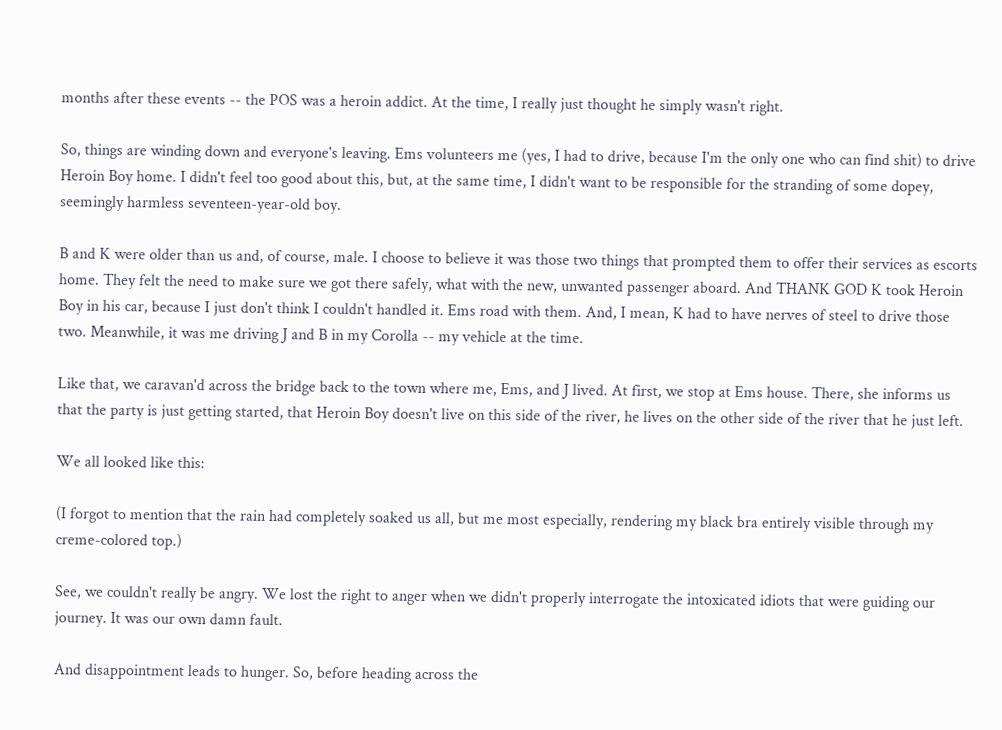months after these events -- the POS was a heroin addict. At the time, I really just thought he simply wasn't right.

So, things are winding down and everyone's leaving. Ems volunteers me (yes, I had to drive, because I'm the only one who can find shit) to drive Heroin Boy home. I didn't feel too good about this, but, at the same time, I didn't want to be responsible for the stranding of some dopey, seemingly harmless seventeen-year-old boy.

B and K were older than us and, of course, male. I choose to believe it was those two things that prompted them to offer their services as escorts home. They felt the need to make sure we got there safely, what with the new, unwanted passenger aboard. And THANK GOD K took Heroin Boy in his car, because I just don't think I couldn't handled it. Ems road with them. And, I mean, K had to have nerves of steel to drive those two. Meanwhile, it was me driving J and B in my Corolla -- my vehicle at the time.

Like that, we caravan'd across the bridge back to the town where me, Ems, and J lived. At first, we stop at Ems house. There, she informs us that the party is just getting started, that Heroin Boy doesn't live on this side of the river, he lives on the other side of the river that he just left.

We all looked like this:

(I forgot to mention that the rain had completely soaked us all, but me most especially, rendering my black bra entirely visible through my creme-colored top.)

See, we couldn't really be angry. We lost the right to anger when we didn't properly interrogate the intoxicated idiots that were guiding our journey. It was our own damn fault.

And disappointment leads to hunger. So, before heading across the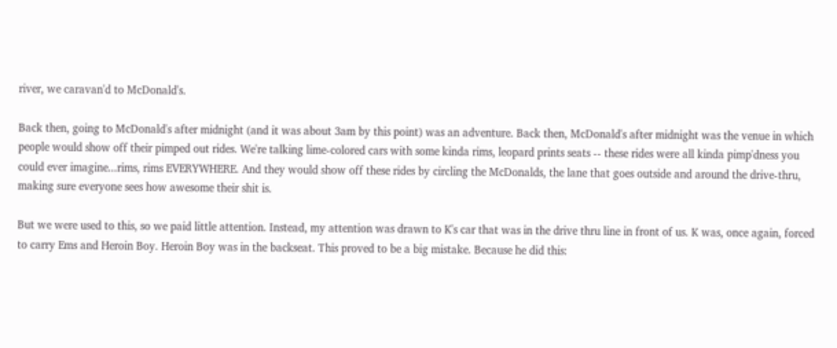river, we caravan'd to McDonald's.

Back then, going to McDonald's after midnight (and it was about 3am by this point) was an adventure. Back then, McDonald's after midnight was the venue in which people would show off their pimped out rides. We're talking lime-colored cars with some kinda rims, leopard prints seats -- these rides were all kinda pimp'dness you could ever imagine...rims, rims EVERYWHERE. And they would show off these rides by circling the McDonalds, the lane that goes outside and around the drive-thru, making sure everyone sees how awesome their shit is.

But we were used to this, so we paid little attention. Instead, my attention was drawn to K's car that was in the drive thru line in front of us. K was, once again, forced to carry Ems and Heroin Boy. Heroin Boy was in the backseat. This proved to be a big mistake. Because he did this: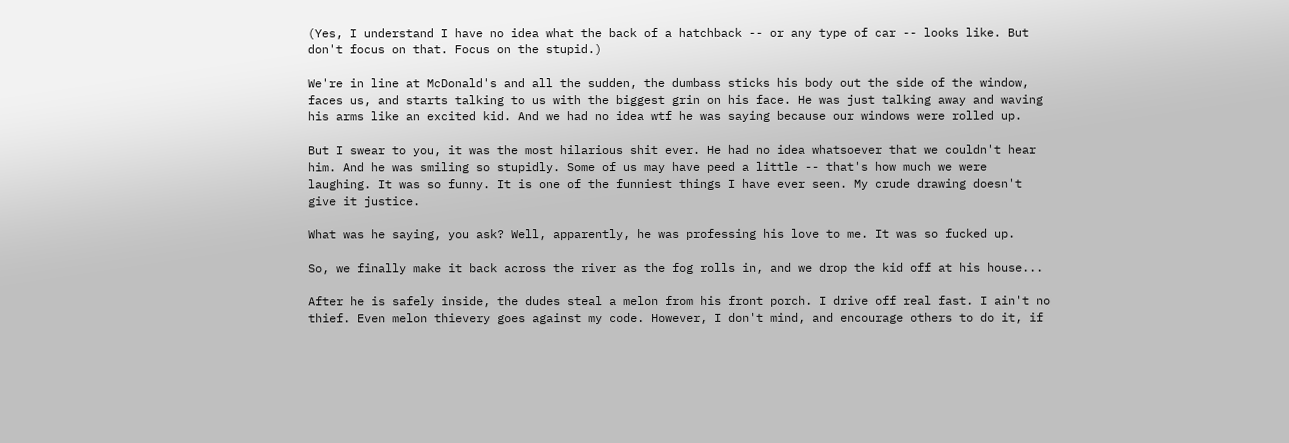(Yes, I understand I have no idea what the back of a hatchback -- or any type of car -- looks like. But don't focus on that. Focus on the stupid.)

We're in line at McDonald's and all the sudden, the dumbass sticks his body out the side of the window, faces us, and starts talking to us with the biggest grin on his face. He was just talking away and waving his arms like an excited kid. And we had no idea wtf he was saying because our windows were rolled up.

But I swear to you, it was the most hilarious shit ever. He had no idea whatsoever that we couldn't hear him. And he was smiling so stupidly. Some of us may have peed a little -- that's how much we were laughing. It was so funny. It is one of the funniest things I have ever seen. My crude drawing doesn't give it justice.

What was he saying, you ask? Well, apparently, he was professing his love to me. It was so fucked up.

So, we finally make it back across the river as the fog rolls in, and we drop the kid off at his house...

After he is safely inside, the dudes steal a melon from his front porch. I drive off real fast. I ain't no thief. Even melon thievery goes against my code. However, I don't mind, and encourage others to do it, if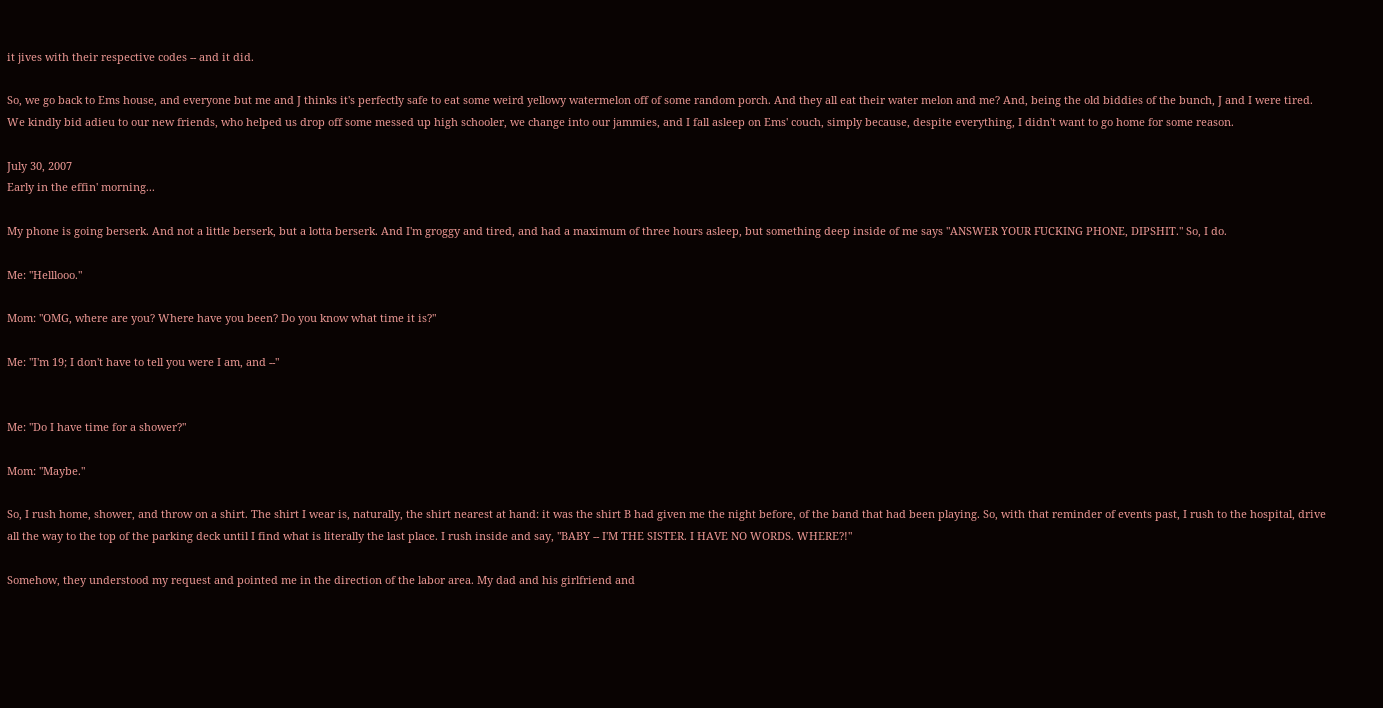it jives with their respective codes -- and it did.

So, we go back to Ems house, and everyone but me and J thinks it's perfectly safe to eat some weird yellowy watermelon off of some random porch. And they all eat their water melon and me? And, being the old biddies of the bunch, J and I were tired. We kindly bid adieu to our new friends, who helped us drop off some messed up high schooler, we change into our jammies, and I fall asleep on Ems' couch, simply because, despite everything, I didn't want to go home for some reason.

July 30, 2007
Early in the effin' morning...

My phone is going berserk. And not a little berserk, but a lotta berserk. And I'm groggy and tired, and had a maximum of three hours asleep, but something deep inside of me says "ANSWER YOUR FUCKING PHONE, DIPSHIT." So, I do.

Me: "Helllooo."

Mom: "OMG, where are you? Where have you been? Do you know what time it is?"

Me: "I'm 19; I don't have to tell you were I am, and --"


Me: "Do I have time for a shower?"

Mom: "Maybe."

So, I rush home, shower, and throw on a shirt. The shirt I wear is, naturally, the shirt nearest at hand: it was the shirt B had given me the night before, of the band that had been playing. So, with that reminder of events past, I rush to the hospital, drive all the way to the top of the parking deck until I find what is literally the last place. I rush inside and say, "BABY -- I'M THE SISTER. I HAVE NO WORDS. WHERE?!"

Somehow, they understood my request and pointed me in the direction of the labor area. My dad and his girlfriend and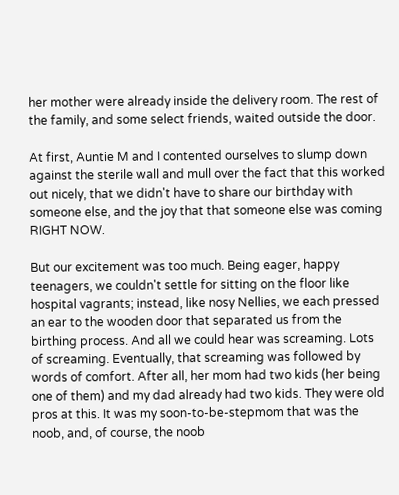her mother were already inside the delivery room. The rest of the family, and some select friends, waited outside the door.

At first, Auntie M and I contented ourselves to slump down against the sterile wall and mull over the fact that this worked out nicely, that we didn't have to share our birthday with someone else, and the joy that that someone else was coming RIGHT NOW.

But our excitement was too much. Being eager, happy teenagers, we couldn't settle for sitting on the floor like hospital vagrants; instead, like nosy Nellies, we each pressed an ear to the wooden door that separated us from the birthing process. And all we could hear was screaming. Lots of screaming. Eventually, that screaming was followed by words of comfort. After all, her mom had two kids (her being one of them) and my dad already had two kids. They were old pros at this. It was my soon-to-be-stepmom that was the noob, and, of course, the noob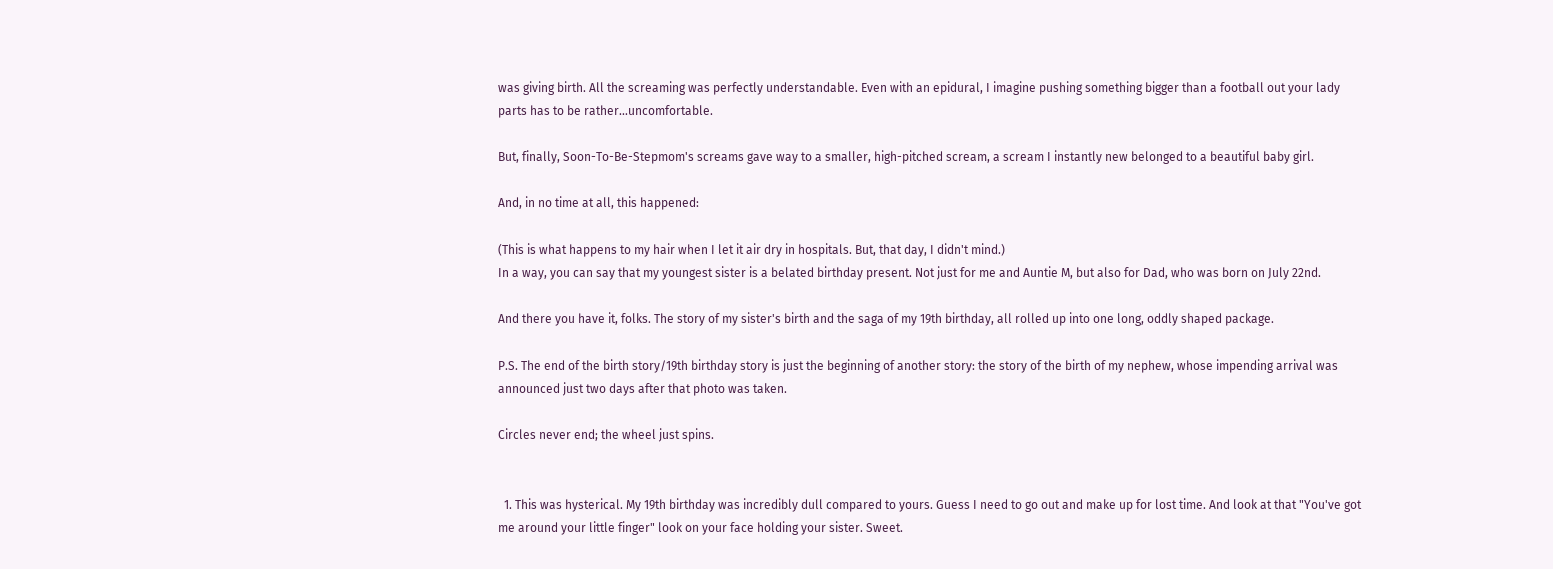was giving birth. All the screaming was perfectly understandable. Even with an epidural, I imagine pushing something bigger than a football out your lady parts has to be rather...uncomfortable.

But, finally, Soon-To-Be-Stepmom's screams gave way to a smaller, high-pitched scream, a scream I instantly new belonged to a beautiful baby girl.

And, in no time at all, this happened:

(This is what happens to my hair when I let it air dry in hospitals. But, that day, I didn't mind.)
In a way, you can say that my youngest sister is a belated birthday present. Not just for me and Auntie M, but also for Dad, who was born on July 22nd.

And there you have it, folks. The story of my sister's birth and the saga of my 19th birthday, all rolled up into one long, oddly shaped package.

P.S. The end of the birth story/19th birthday story is just the beginning of another story: the story of the birth of my nephew, whose impending arrival was announced just two days after that photo was taken.

Circles never end; the wheel just spins.


  1. This was hysterical. My 19th birthday was incredibly dull compared to yours. Guess I need to go out and make up for lost time. And look at that "You've got me around your little finger" look on your face holding your sister. Sweet.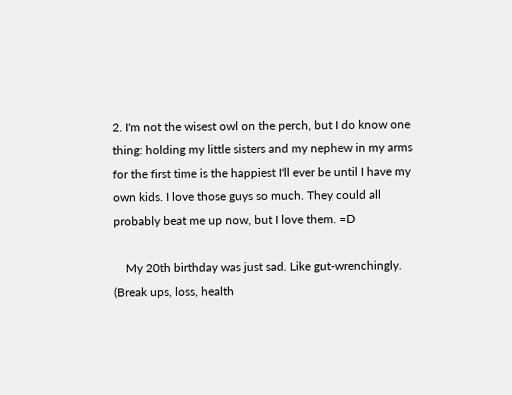2. I'm not the wisest owl on the perch, but I do know one thing: holding my little sisters and my nephew in my arms for the first time is the happiest I'll ever be until I have my own kids. I love those guys so much. They could all probably beat me up now, but I love them. =D

    My 20th birthday was just sad. Like gut-wrenchingly. (Break ups, loss, health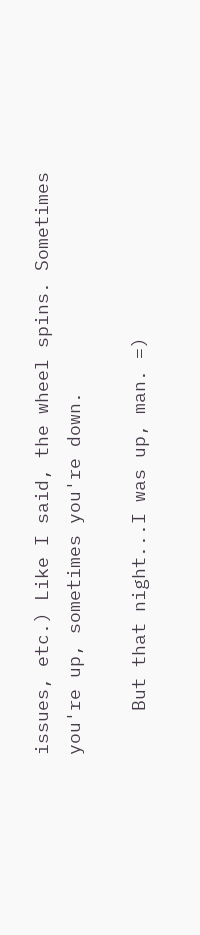issues, etc.) Like I said, the wheel spins. Sometimes you're up, sometimes you're down.

    But that night...I was up, man. =)